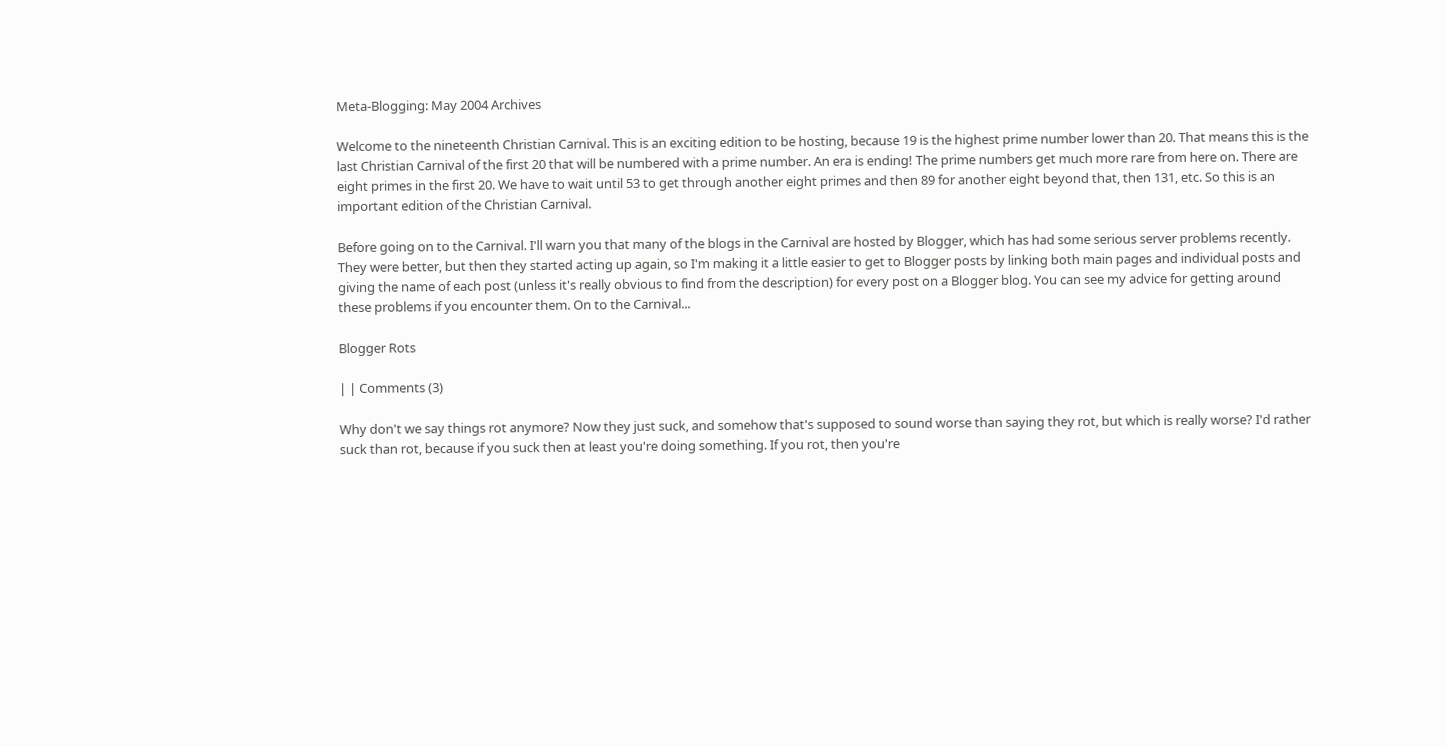Meta-Blogging: May 2004 Archives

Welcome to the nineteenth Christian Carnival. This is an exciting edition to be hosting, because 19 is the highest prime number lower than 20. That means this is the last Christian Carnival of the first 20 that will be numbered with a prime number. An era is ending! The prime numbers get much more rare from here on. There are eight primes in the first 20. We have to wait until 53 to get through another eight primes and then 89 for another eight beyond that, then 131, etc. So this is an important edition of the Christian Carnival.

Before going on to the Carnival. I'll warn you that many of the blogs in the Carnival are hosted by Blogger, which has had some serious server problems recently. They were better, but then they started acting up again, so I'm making it a little easier to get to Blogger posts by linking both main pages and individual posts and giving the name of each post (unless it's really obvious to find from the description) for every post on a Blogger blog. You can see my advice for getting around these problems if you encounter them. On to the Carnival...

Blogger Rots

| | Comments (3)

Why don't we say things rot anymore? Now they just suck, and somehow that's supposed to sound worse than saying they rot, but which is really worse? I'd rather suck than rot, because if you suck then at least you're doing something. If you rot, then you're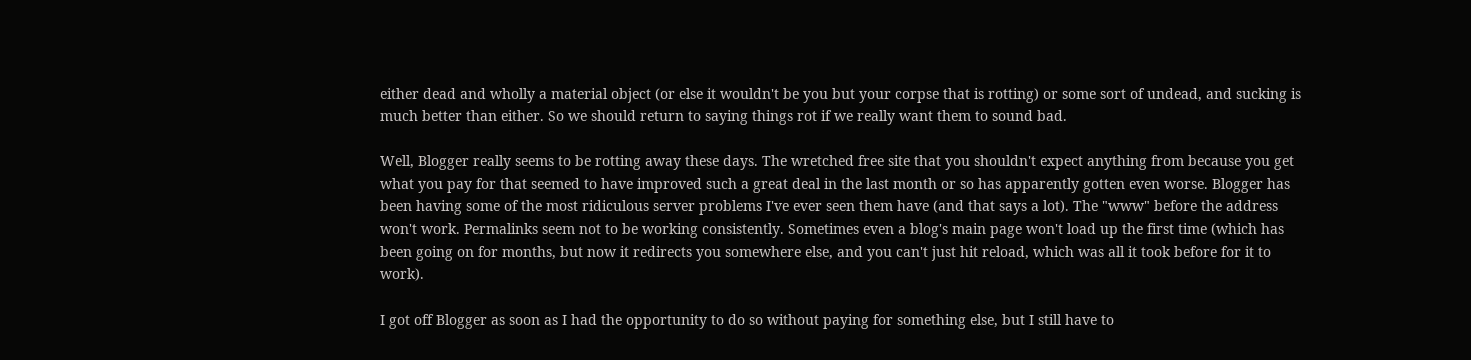either dead and wholly a material object (or else it wouldn't be you but your corpse that is rotting) or some sort of undead, and sucking is much better than either. So we should return to saying things rot if we really want them to sound bad.

Well, Blogger really seems to be rotting away these days. The wretched free site that you shouldn't expect anything from because you get what you pay for that seemed to have improved such a great deal in the last month or so has apparently gotten even worse. Blogger has been having some of the most ridiculous server problems I've ever seen them have (and that says a lot). The "www" before the address won't work. Permalinks seem not to be working consistently. Sometimes even a blog's main page won't load up the first time (which has been going on for months, but now it redirects you somewhere else, and you can't just hit reload, which was all it took before for it to work).

I got off Blogger as soon as I had the opportunity to do so without paying for something else, but I still have to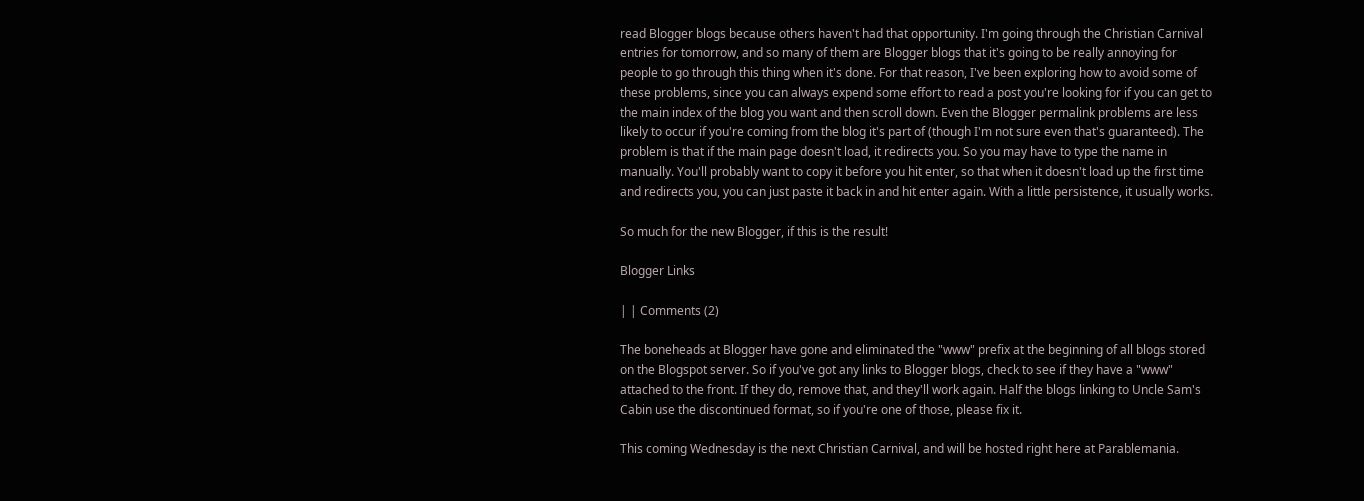read Blogger blogs because others haven't had that opportunity. I'm going through the Christian Carnival entries for tomorrow, and so many of them are Blogger blogs that it's going to be really annoying for people to go through this thing when it's done. For that reason, I've been exploring how to avoid some of these problems, since you can always expend some effort to read a post you're looking for if you can get to the main index of the blog you want and then scroll down. Even the Blogger permalink problems are less likely to occur if you're coming from the blog it's part of (though I'm not sure even that's guaranteed). The problem is that if the main page doesn't load, it redirects you. So you may have to type the name in manually. You'll probably want to copy it before you hit enter, so that when it doesn't load up the first time and redirects you, you can just paste it back in and hit enter again. With a little persistence, it usually works.

So much for the new Blogger, if this is the result!

Blogger Links

| | Comments (2)

The boneheads at Blogger have gone and eliminated the "www" prefix at the beginning of all blogs stored on the Blogspot server. So if you've got any links to Blogger blogs, check to see if they have a "www" attached to the front. If they do, remove that, and they'll work again. Half the blogs linking to Uncle Sam's Cabin use the discontinued format, so if you're one of those, please fix it.

This coming Wednesday is the next Christian Carnival, and will be hosted right here at Parablemania.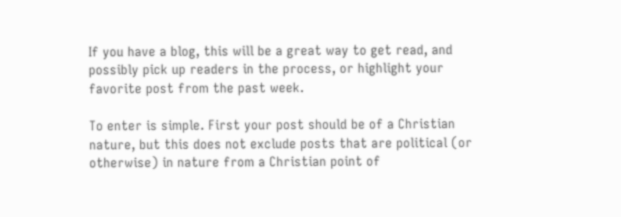If you have a blog, this will be a great way to get read, and possibly pick up readers in the process, or highlight your favorite post from the past week.

To enter is simple. First your post should be of a Christian nature, but this does not exclude posts that are political (or otherwise) in nature from a Christian point of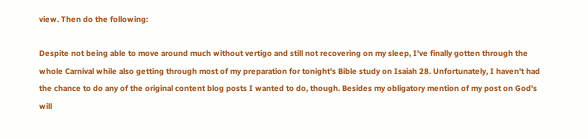view. Then do the following:

Despite not being able to move around much without vertigo and still not recovering on my sleep, I've finally gotten through the whole Carnival while also getting through most of my preparation for tonight's Bible study on Isaiah 28. Unfortunately, I haven't had the chance to do any of the original content blog posts I wanted to do, though. Besides my obligatory mention of my post on God's will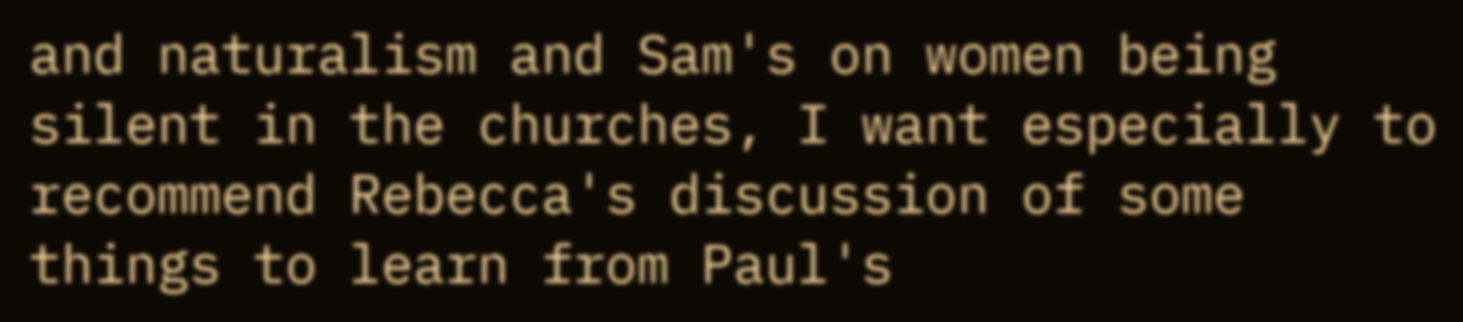and naturalism and Sam's on women being silent in the churches, I want especially to recommend Rebecca's discussion of some things to learn from Paul's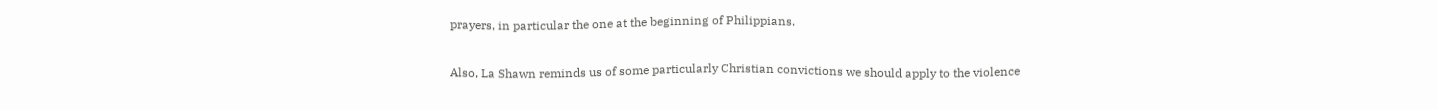prayers, in particular the one at the beginning of Philippians.

Also, La Shawn reminds us of some particularly Christian convictions we should apply to the violence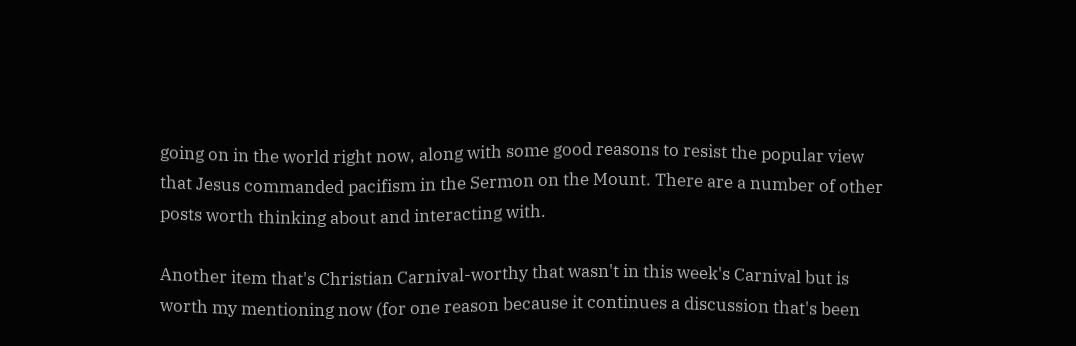going on in the world right now, along with some good reasons to resist the popular view that Jesus commanded pacifism in the Sermon on the Mount. There are a number of other posts worth thinking about and interacting with.

Another item that's Christian Carnival-worthy that wasn't in this week's Carnival but is worth my mentioning now (for one reason because it continues a discussion that's been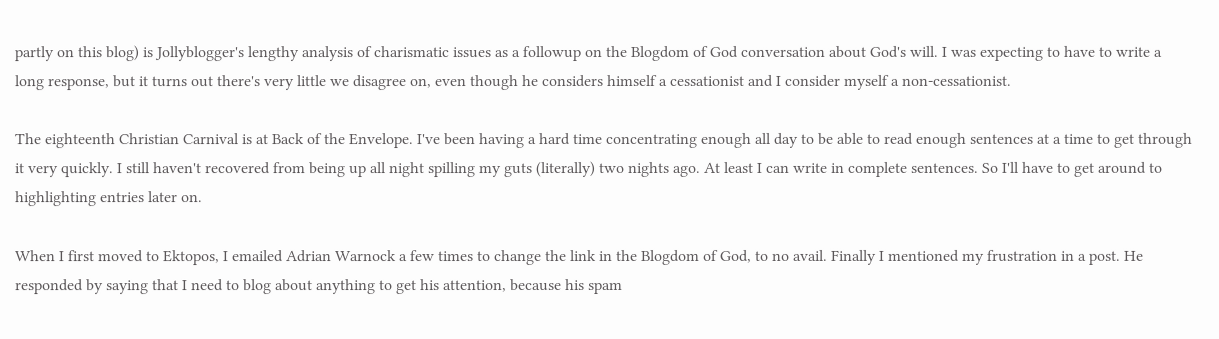partly on this blog) is Jollyblogger's lengthy analysis of charismatic issues as a followup on the Blogdom of God conversation about God's will. I was expecting to have to write a long response, but it turns out there's very little we disagree on, even though he considers himself a cessationist and I consider myself a non-cessationist.

The eighteenth Christian Carnival is at Back of the Envelope. I've been having a hard time concentrating enough all day to be able to read enough sentences at a time to get through it very quickly. I still haven't recovered from being up all night spilling my guts (literally) two nights ago. At least I can write in complete sentences. So I'll have to get around to highlighting entries later on.

When I first moved to Ektopos, I emailed Adrian Warnock a few times to change the link in the Blogdom of God, to no avail. Finally I mentioned my frustration in a post. He responded by saying that I need to blog about anything to get his attention, because his spam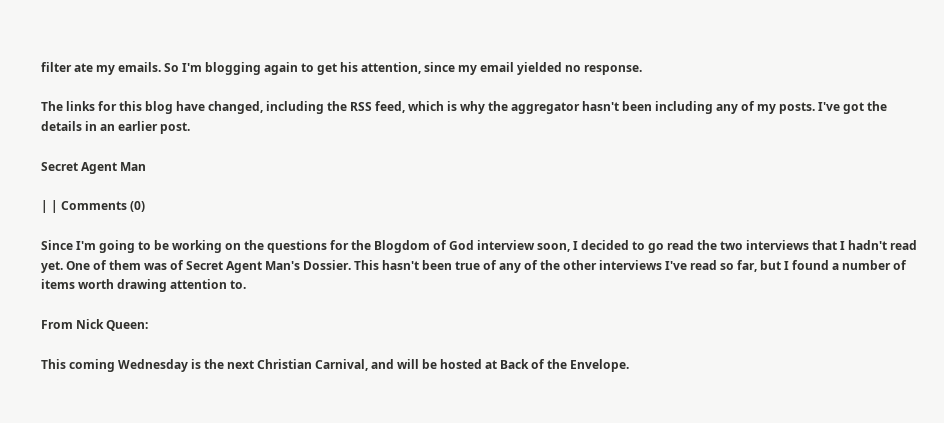filter ate my emails. So I'm blogging again to get his attention, since my email yielded no response.

The links for this blog have changed, including the RSS feed, which is why the aggregator hasn't been including any of my posts. I've got the details in an earlier post.

Secret Agent Man

| | Comments (0)

Since I'm going to be working on the questions for the Blogdom of God interview soon, I decided to go read the two interviews that I hadn't read yet. One of them was of Secret Agent Man's Dossier. This hasn't been true of any of the other interviews I've read so far, but I found a number of items worth drawing attention to.

From Nick Queen:

This coming Wednesday is the next Christian Carnival, and will be hosted at Back of the Envelope.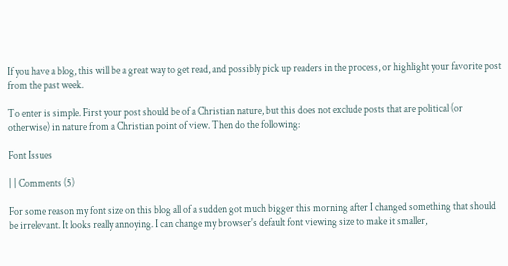If you have a blog, this will be a great way to get read, and possibly pick up readers in the process, or highlight your favorite post from the past week.

To enter is simple. First your post should be of a Christian nature, but this does not exclude posts that are political (or otherwise) in nature from a Christian point of view. Then do the following:

Font Issues

| | Comments (5)

For some reason my font size on this blog all of a sudden got much bigger this morning after I changed something that should be irrelevant. It looks really annoying. I can change my browser's default font viewing size to make it smaller,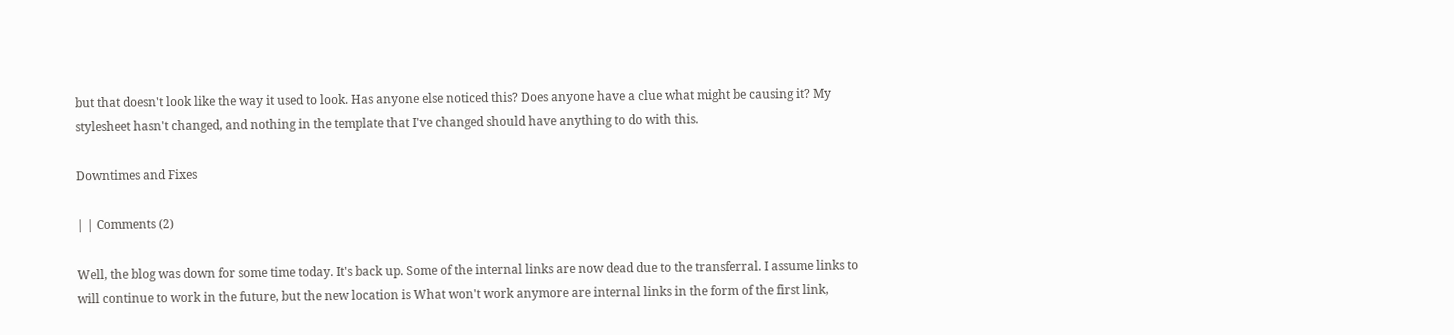but that doesn't look like the way it used to look. Has anyone else noticed this? Does anyone have a clue what might be causing it? My stylesheet hasn't changed, and nothing in the template that I've changed should have anything to do with this.

Downtimes and Fixes

| | Comments (2)

Well, the blog was down for some time today. It's back up. Some of the internal links are now dead due to the transferral. I assume links to will continue to work in the future, but the new location is What won't work anymore are internal links in the form of the first link,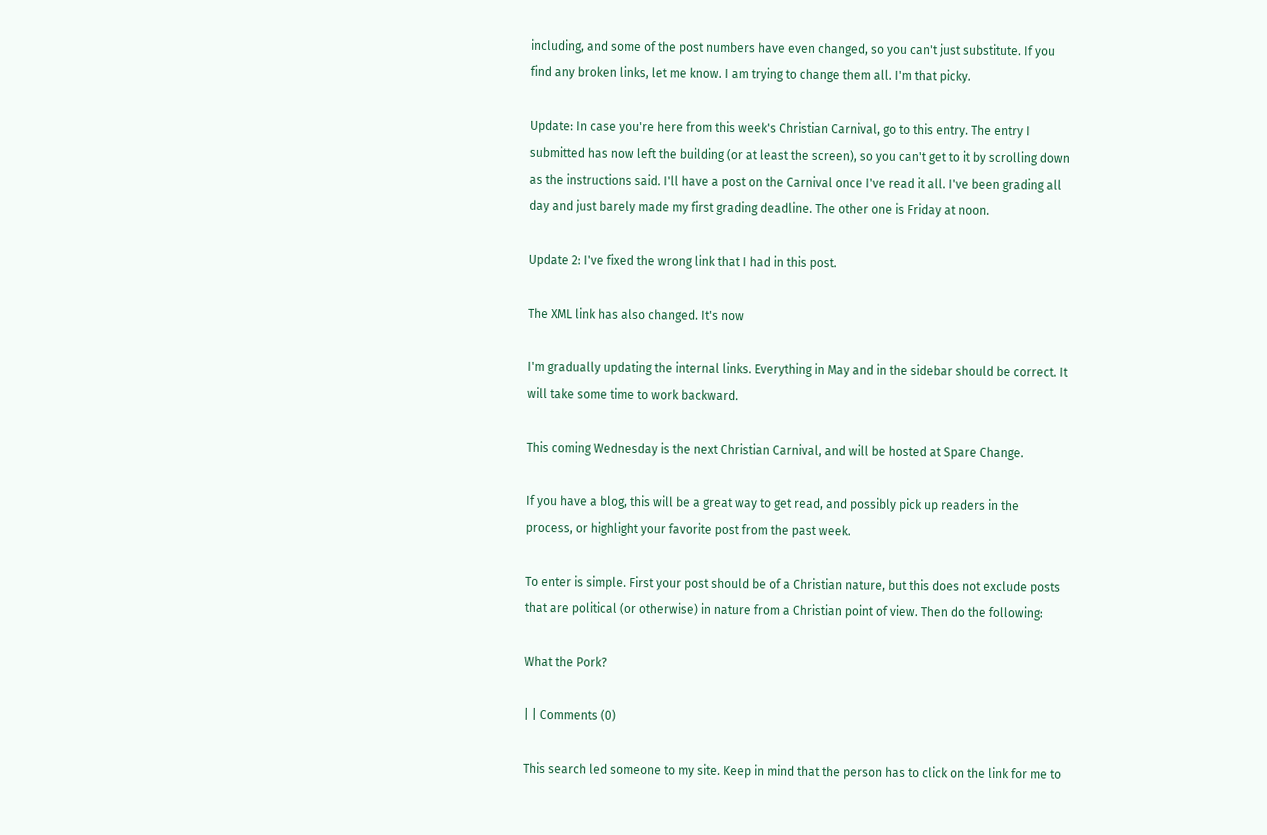including, and some of the post numbers have even changed, so you can't just substitute. If you find any broken links, let me know. I am trying to change them all. I'm that picky.

Update: In case you're here from this week's Christian Carnival, go to this entry. The entry I submitted has now left the building (or at least the screen), so you can't get to it by scrolling down as the instructions said. I'll have a post on the Carnival once I've read it all. I've been grading all day and just barely made my first grading deadline. The other one is Friday at noon.

Update 2: I've fixed the wrong link that I had in this post.

The XML link has also changed. It's now

I'm gradually updating the internal links. Everything in May and in the sidebar should be correct. It will take some time to work backward.

This coming Wednesday is the next Christian Carnival, and will be hosted at Spare Change.

If you have a blog, this will be a great way to get read, and possibly pick up readers in the process, or highlight your favorite post from the past week.

To enter is simple. First your post should be of a Christian nature, but this does not exclude posts that are political (or otherwise) in nature from a Christian point of view. Then do the following:

What the Pork?

| | Comments (0)

This search led someone to my site. Keep in mind that the person has to click on the link for me to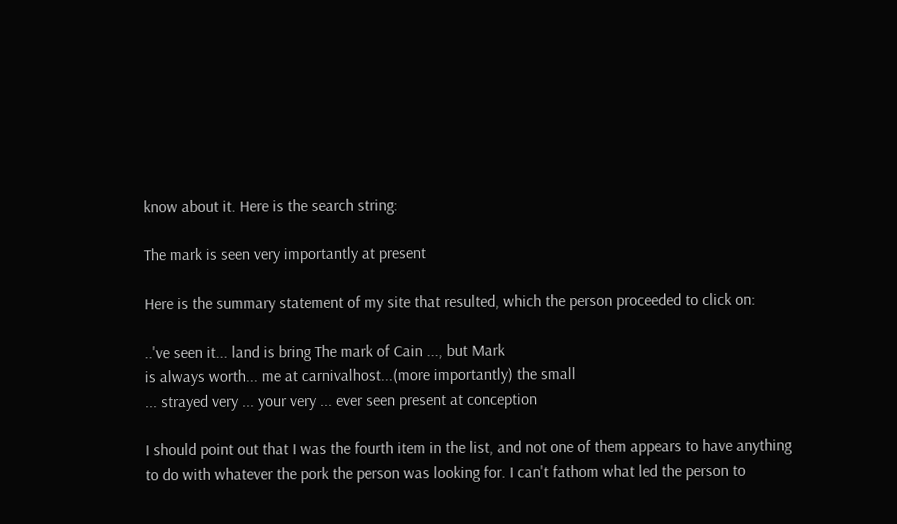know about it. Here is the search string:

The mark is seen very importantly at present

Here is the summary statement of my site that resulted, which the person proceeded to click on:

..'ve seen it... land is bring The mark of Cain ..., but Mark
is always worth... me at carnivalhost...(more importantly) the small
... strayed very ... your very ... ever seen present at conception

I should point out that I was the fourth item in the list, and not one of them appears to have anything to do with whatever the pork the person was looking for. I can't fathom what led the person to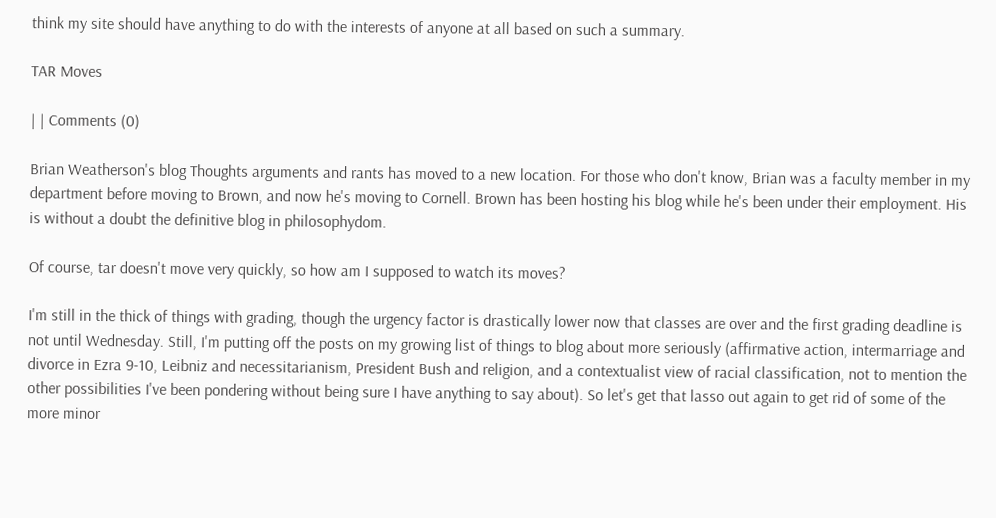think my site should have anything to do with the interests of anyone at all based on such a summary.

TAR Moves

| | Comments (0)

Brian Weatherson's blog Thoughts arguments and rants has moved to a new location. For those who don't know, Brian was a faculty member in my department before moving to Brown, and now he's moving to Cornell. Brown has been hosting his blog while he's been under their employment. His is without a doubt the definitive blog in philosophydom.

Of course, tar doesn't move very quickly, so how am I supposed to watch its moves?

I'm still in the thick of things with grading, though the urgency factor is drastically lower now that classes are over and the first grading deadline is not until Wednesday. Still, I'm putting off the posts on my growing list of things to blog about more seriously (affirmative action, intermarriage and divorce in Ezra 9-10, Leibniz and necessitarianism, President Bush and religion, and a contextualist view of racial classification, not to mention the other possibilities I've been pondering without being sure I have anything to say about). So let's get that lasso out again to get rid of some of the more minor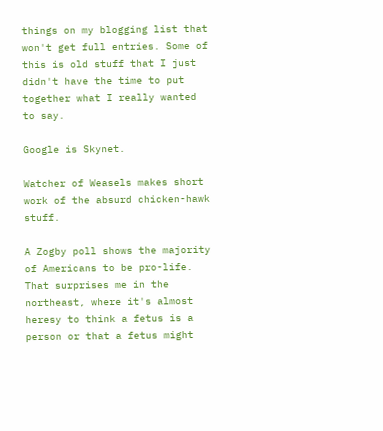things on my blogging list that won't get full entries. Some of this is old stuff that I just didn't have the time to put together what I really wanted to say.

Google is Skynet.

Watcher of Weasels makes short work of the absurd chicken-hawk stuff.

A Zogby poll shows the majority of Americans to be pro-life. That surprises me in the northeast, where it's almost heresy to think a fetus is a person or that a fetus might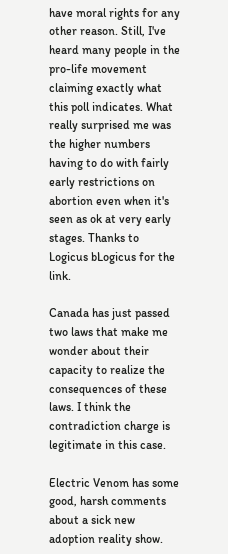have moral rights for any other reason. Still, I've heard many people in the pro-life movement claiming exactly what this poll indicates. What really surprised me was the higher numbers having to do with fairly early restrictions on abortion even when it's seen as ok at very early stages. Thanks to Logicus bLogicus for the link.

Canada has just passed two laws that make me wonder about their capacity to realize the consequences of these laws. I think the contradiction charge is legitimate in this case.

Electric Venom has some good, harsh comments about a sick new adoption reality show.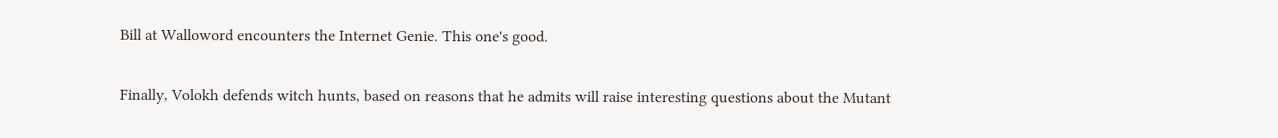Bill at Walloword encounters the Internet Genie. This one's good.

Finally, Volokh defends witch hunts, based on reasons that he admits will raise interesting questions about the Mutant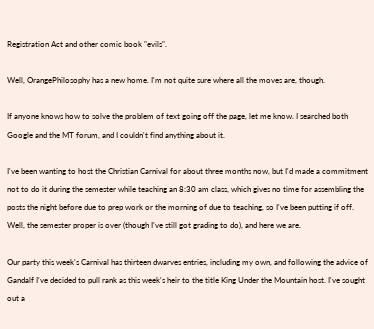Registration Act and other comic book "evils".

Well, OrangePhilosophy has a new home. I'm not quite sure where all the moves are, though.

If anyone knows how to solve the problem of text going off the page, let me know. I searched both Google and the MT forum, and I couldn't find anything about it.

I've been wanting to host the Christian Carnival for about three months now, but I'd made a commitment not to do it during the semester while teaching an 8:30 am class, which gives no time for assembling the posts the night before due to prep work or the morning of due to teaching, so I've been putting if off. Well, the semester proper is over (though I've still got grading to do), and here we are.

Our party this week's Carnival has thirteen dwarves entries, including my own, and following the advice of Gandalf I've decided to pull rank as this week's heir to the title King Under the Mountain host. I've sought out a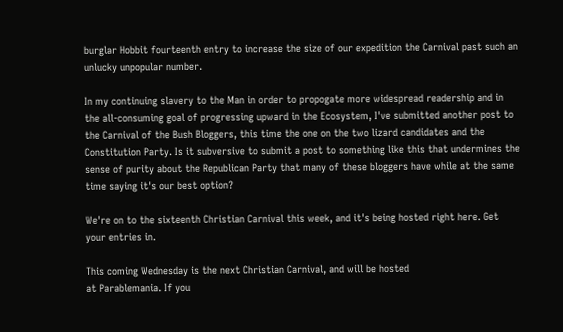burglar Hobbit fourteenth entry to increase the size of our expedition the Carnival past such an unlucky unpopular number.

In my continuing slavery to the Man in order to propogate more widespread readership and in the all-consuming goal of progressing upward in the Ecosystem, I've submitted another post to the Carnival of the Bush Bloggers, this time the one on the two lizard candidates and the Constitution Party. Is it subversive to submit a post to something like this that undermines the sense of purity about the Republican Party that many of these bloggers have while at the same time saying it's our best option?

We're on to the sixteenth Christian Carnival this week, and it's being hosted right here. Get your entries in.

This coming Wednesday is the next Christian Carnival, and will be hosted
at Parablemania. If you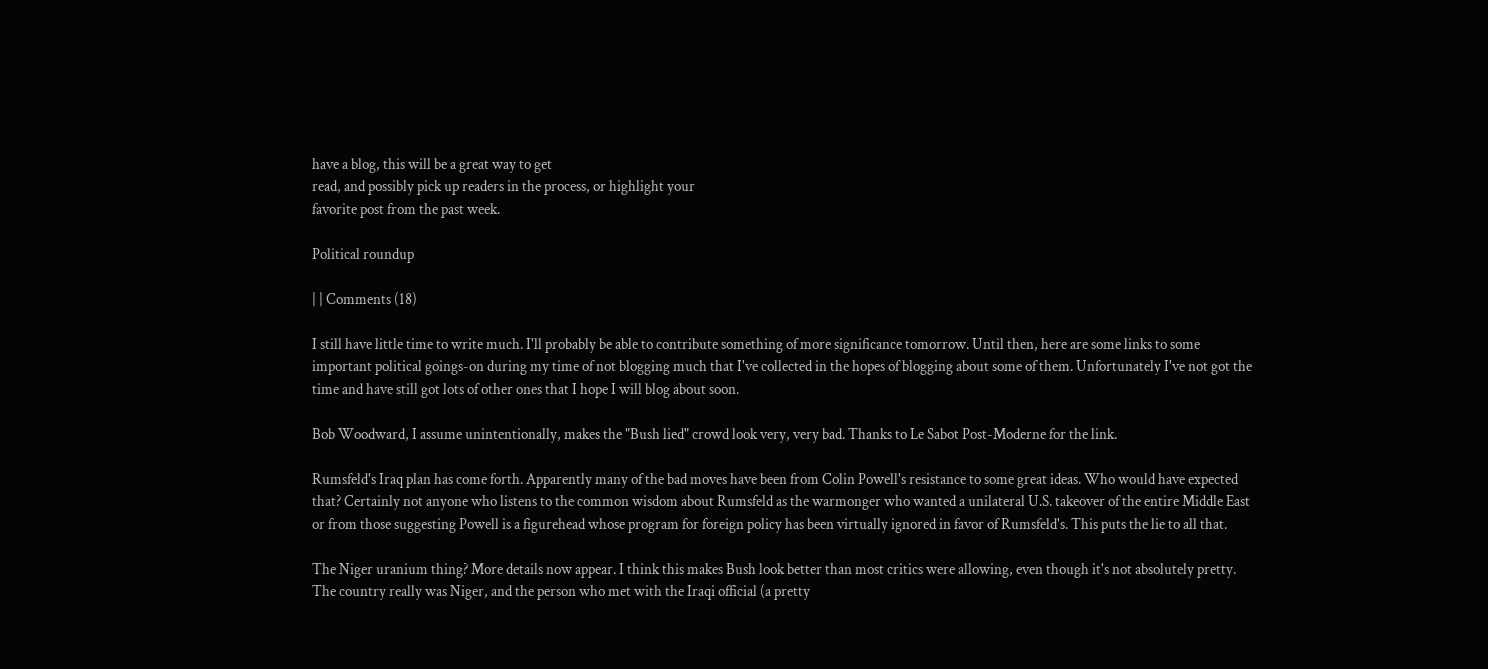have a blog, this will be a great way to get
read, and possibly pick up readers in the process, or highlight your
favorite post from the past week.

Political roundup

| | Comments (18)

I still have little time to write much. I'll probably be able to contribute something of more significance tomorrow. Until then, here are some links to some important political goings-on during my time of not blogging much that I've collected in the hopes of blogging about some of them. Unfortunately I've not got the time and have still got lots of other ones that I hope I will blog about soon.

Bob Woodward, I assume unintentionally, makes the "Bush lied" crowd look very, very bad. Thanks to Le Sabot Post-Moderne for the link.

Rumsfeld's Iraq plan has come forth. Apparently many of the bad moves have been from Colin Powell's resistance to some great ideas. Who would have expected that? Certainly not anyone who listens to the common wisdom about Rumsfeld as the warmonger who wanted a unilateral U.S. takeover of the entire Middle East or from those suggesting Powell is a figurehead whose program for foreign policy has been virtually ignored in favor of Rumsfeld's. This puts the lie to all that.

The Niger uranium thing? More details now appear. I think this makes Bush look better than most critics were allowing, even though it's not absolutely pretty. The country really was Niger, and the person who met with the Iraqi official (a pretty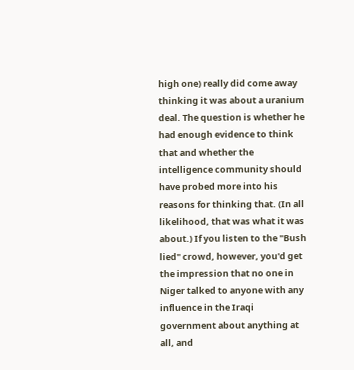high one) really did come away thinking it was about a uranium deal. The question is whether he had enough evidence to think that and whether the intelligence community should have probed more into his reasons for thinking that. (In all likelihood, that was what it was about.) If you listen to the "Bush lied" crowd, however, you'd get the impression that no one in Niger talked to anyone with any influence in the Iraqi government about anything at all, and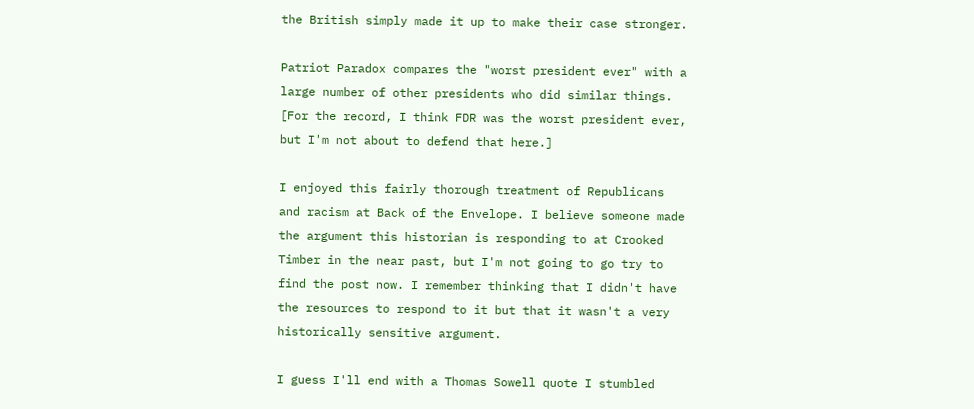the British simply made it up to make their case stronger.

Patriot Paradox compares the "worst president ever" with a large number of other presidents who did similar things. [For the record, I think FDR was the worst president ever, but I'm not about to defend that here.]

I enjoyed this fairly thorough treatment of Republicans and racism at Back of the Envelope. I believe someone made the argument this historian is responding to at Crooked Timber in the near past, but I'm not going to go try to find the post now. I remember thinking that I didn't have the resources to respond to it but that it wasn't a very historically sensitive argument.

I guess I'll end with a Thomas Sowell quote I stumbled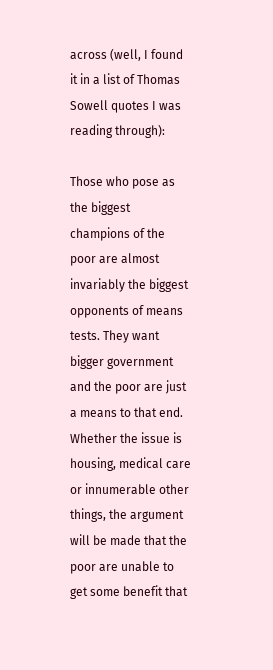across (well, I found it in a list of Thomas Sowell quotes I was reading through):

Those who pose as the biggest champions of the poor are almost invariably the biggest opponents of means tests. They want bigger government and the poor are just a means to that end. Whether the issue is housing, medical care or innumerable other things, the argument will be made that the poor are unable to get some benefit that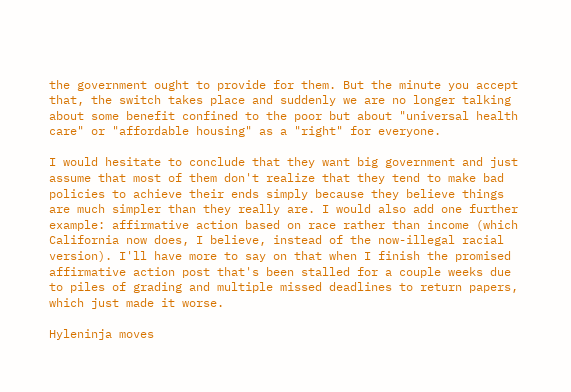the government ought to provide for them. But the minute you accept that, the switch takes place and suddenly we are no longer talking about some benefit confined to the poor but about "universal health care" or "affordable housing" as a "right" for everyone.

I would hesitate to conclude that they want big government and just assume that most of them don't realize that they tend to make bad policies to achieve their ends simply because they believe things are much simpler than they really are. I would also add one further example: affirmative action based on race rather than income (which California now does, I believe, instead of the now-illegal racial version). I'll have more to say on that when I finish the promised affirmative action post that's been stalled for a couple weeks due to piles of grading and multiple missed deadlines to return papers, which just made it worse.

Hyleninja moves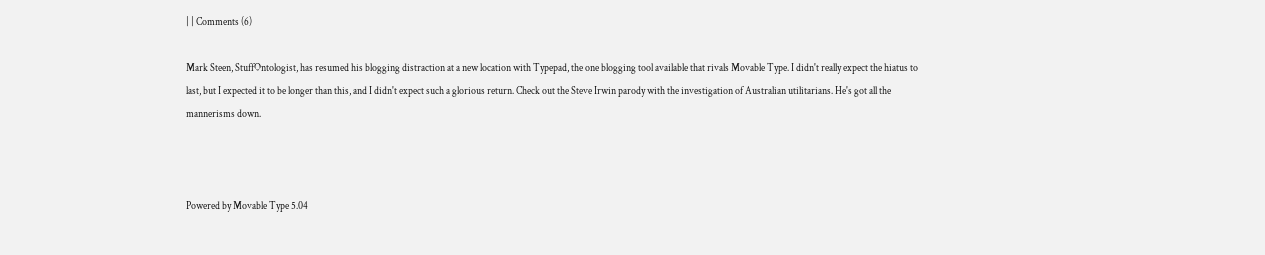| | Comments (6)

Mark Steen, StuffOntologist, has resumed his blogging distraction at a new location with Typepad, the one blogging tool available that rivals Movable Type. I didn't really expect the hiatus to last, but I expected it to be longer than this, and I didn't expect such a glorious return. Check out the Steve Irwin parody with the investigation of Australian utilitarians. He's got all the mannerisms down.



Powered by Movable Type 5.04